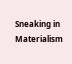Sneaking in Materialism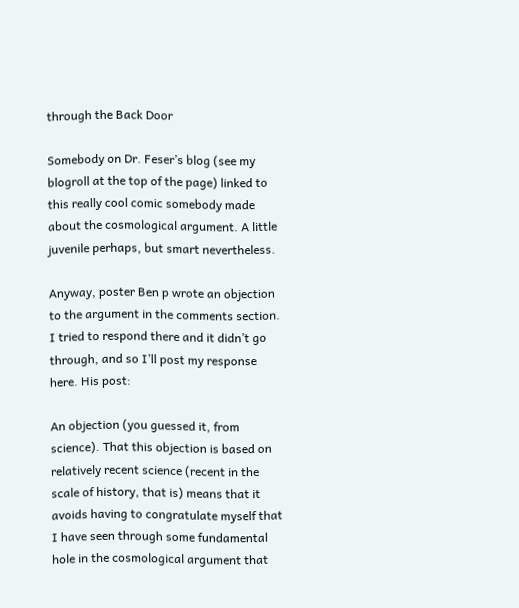through the Back Door

Somebody on Dr. Feser’s blog (see my blogroll at the top of the page) linked to this really cool comic somebody made about the cosmological argument. A little juvenile perhaps, but smart nevertheless.

Anyway, poster Ben p wrote an objection to the argument in the comments section. I tried to respond there and it didn’t go through, and so I’ll post my response here. His post:

An objection (you guessed it, from science). That this objection is based on relatively recent science (recent in the scale of history, that is) means that it avoids having to congratulate myself that I have seen through some fundamental hole in the cosmological argument that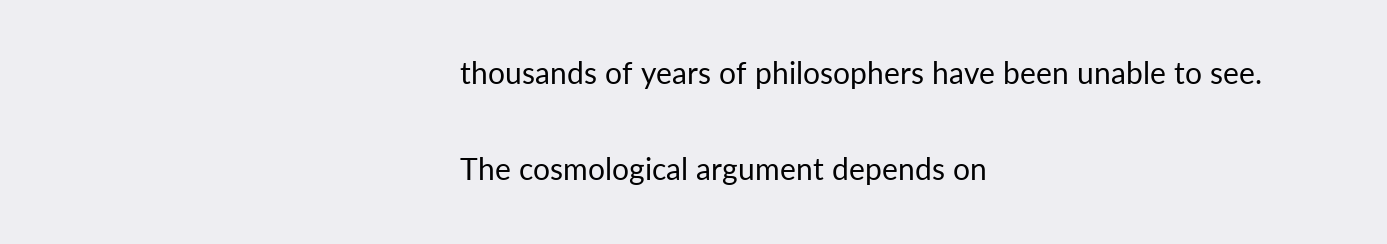thousands of years of philosophers have been unable to see.

The cosmological argument depends on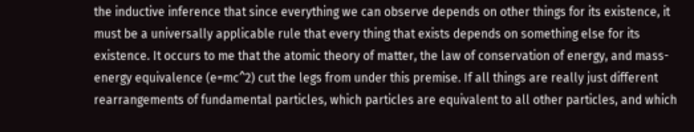the inductive inference that since everything we can observe depends on other things for its existence, it must be a universally applicable rule that every thing that exists depends on something else for its existence. It occurs to me that the atomic theory of matter, the law of conservation of energy, and mass-energy equivalence (e=mc^2) cut the legs from under this premise. If all things are really just different rearrangements of fundamental particles, which particles are equivalent to all other particles, and which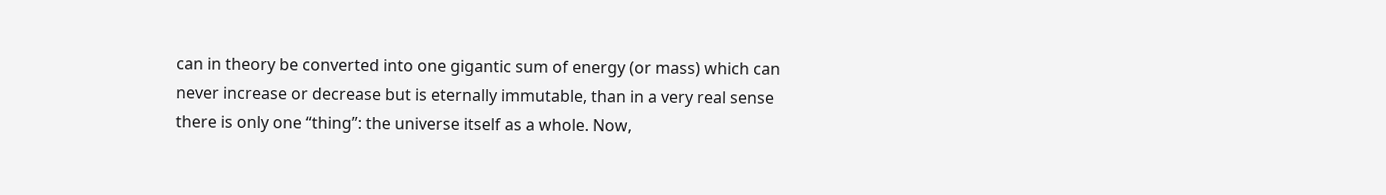can in theory be converted into one gigantic sum of energy (or mass) which can never increase or decrease but is eternally immutable, than in a very real sense there is only one “thing”: the universe itself as a whole. Now,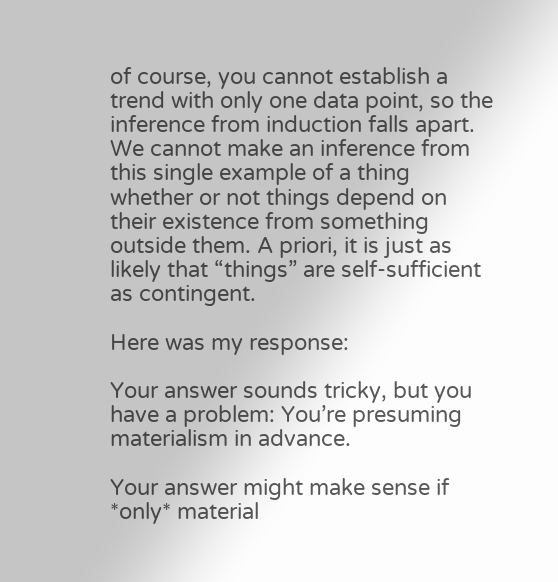of course, you cannot establish a trend with only one data point, so the inference from induction falls apart. We cannot make an inference from this single example of a thing whether or not things depend on their existence from something outside them. A priori, it is just as likely that “things” are self-sufficient as contingent.

Here was my response:

Your answer sounds tricky, but you have a problem: You’re presuming materialism in advance.

Your answer might make sense if *only* material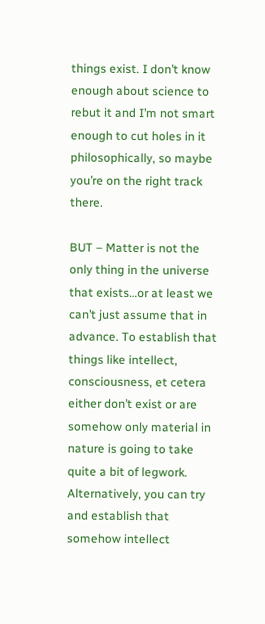things exist. I don’t know enough about science to rebut it and I’m not smart enough to cut holes in it philosophically, so maybe you’re on the right track there.

BUT – Matter is not the only thing in the universe that exists…or at least we can’t just assume that in advance. To establish that things like intellect, consciousness, et cetera either don’t exist or are somehow only material in nature is going to take quite a bit of legwork. Alternatively, you can try and establish that somehow intellect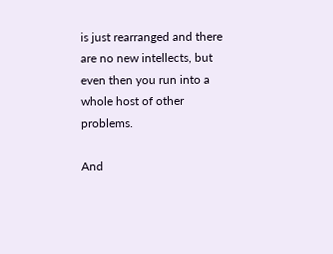is just rearranged and there are no new intellects, but even then you run into a whole host of other problems.

And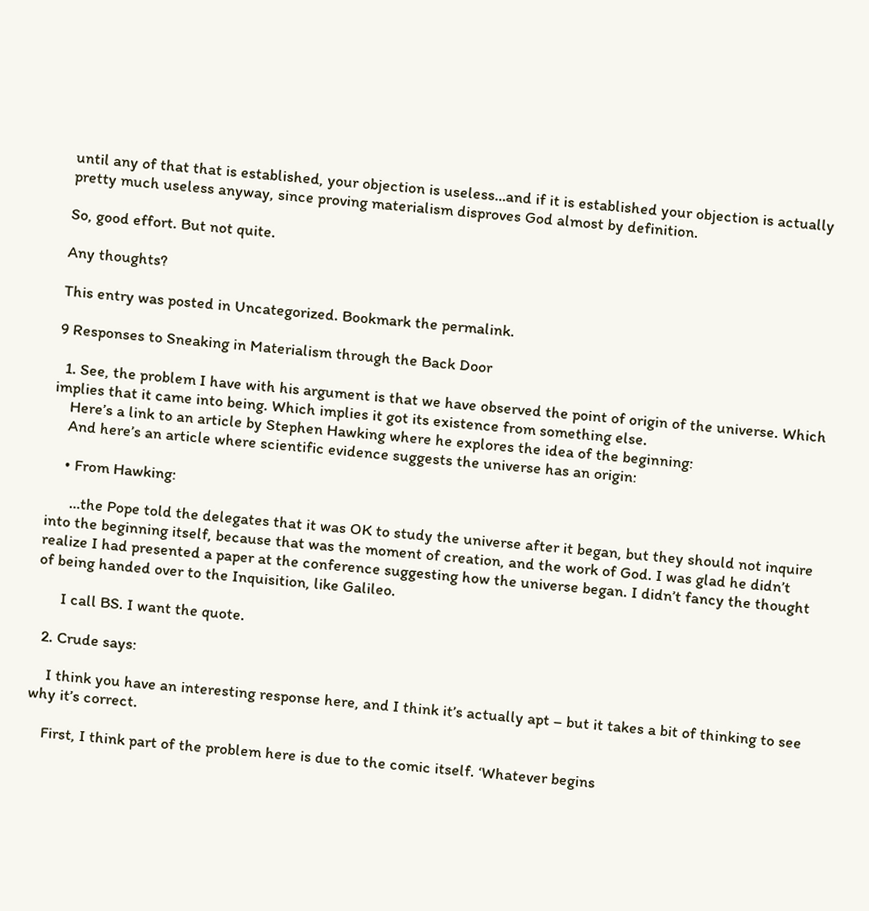until any of that that is established, your objection is useless…and if it is established your objection is actually pretty much useless anyway, since proving materialism disproves God almost by definition.

So, good effort. But not quite.

Any thoughts?

This entry was posted in Uncategorized. Bookmark the permalink.

9 Responses to Sneaking in Materialism through the Back Door

  1. See, the problem I have with his argument is that we have observed the point of origin of the universe. Which implies that it came into being. Which implies it got its existence from something else.
    Here’s a link to an article by Stephen Hawking where he explores the idea of the beginning:
    And here’s an article where scientific evidence suggests the universe has an origin:

    • From Hawking:

      …the Pope told the delegates that it was OK to study the universe after it began, but they should not inquire into the beginning itself, because that was the moment of creation, and the work of God. I was glad he didn’t realize I had presented a paper at the conference suggesting how the universe began. I didn’t fancy the thought of being handed over to the Inquisition, like Galileo.

      I call BS. I want the quote.

  2. Crude says:

    I think you have an interesting response here, and I think it’s actually apt – but it takes a bit of thinking to see why it’s correct.

    First, I think part of the problem here is due to the comic itself. ‘Whatever begins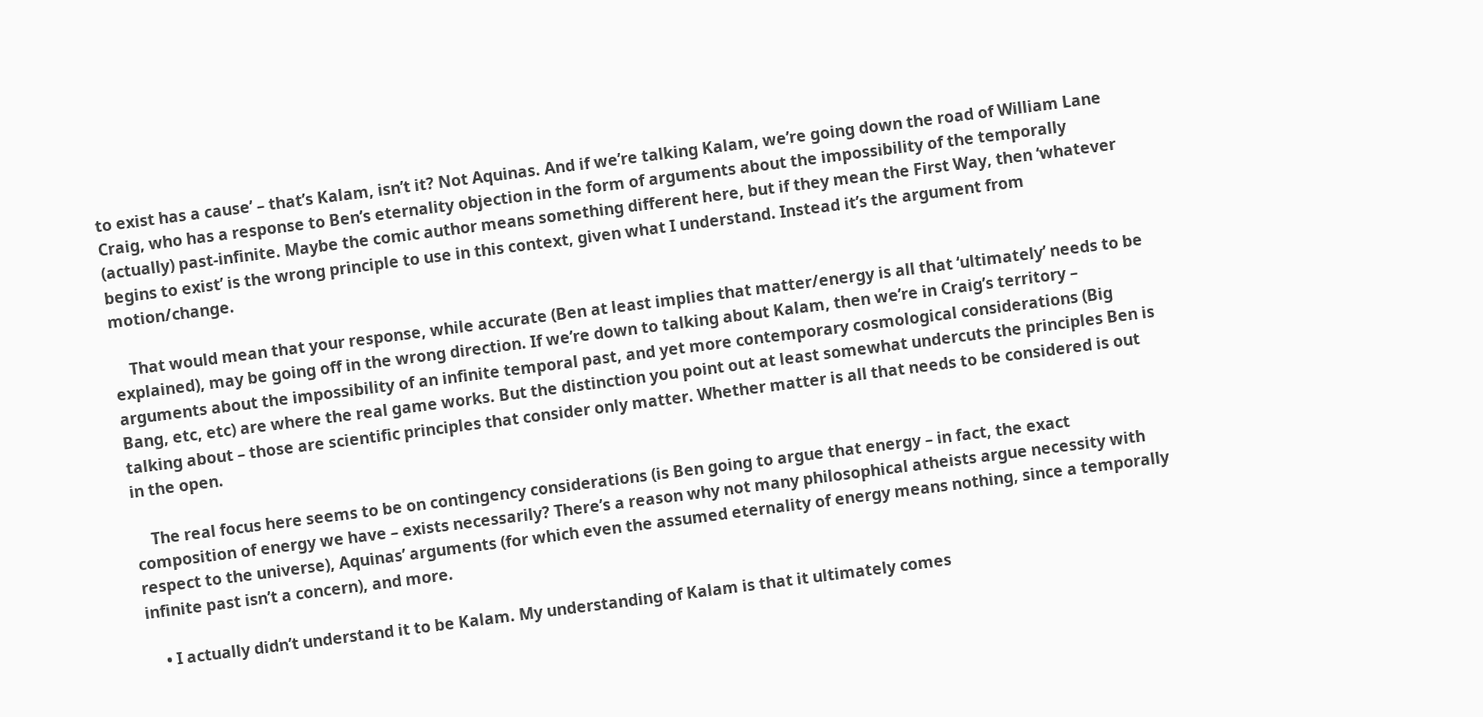to exist has a cause’ – that’s Kalam, isn’t it? Not Aquinas. And if we’re talking Kalam, we’re going down the road of William Lane Craig, who has a response to Ben’s eternality objection in the form of arguments about the impossibility of the temporally (actually) past-infinite. Maybe the comic author means something different here, but if they mean the First Way, then ‘whatever begins to exist’ is the wrong principle to use in this context, given what I understand. Instead it’s the argument from motion/change.

    That would mean that your response, while accurate (Ben at least implies that matter/energy is all that ‘ultimately’ needs to be explained), may be going off in the wrong direction. If we’re down to talking about Kalam, then we’re in Craig’s territory – arguments about the impossibility of an infinite temporal past, and yet more contemporary cosmological considerations (Big Bang, etc, etc) are where the real game works. But the distinction you point out at least somewhat undercuts the principles Ben is talking about – those are scientific principles that consider only matter. Whether matter is all that needs to be considered is out in the open.

    The real focus here seems to be on contingency considerations (is Ben going to argue that energy – in fact, the exact composition of energy we have – exists necessarily? There’s a reason why not many philosophical atheists argue necessity with respect to the universe), Aquinas’ arguments (for which even the assumed eternality of energy means nothing, since a temporally infinite past isn’t a concern), and more.

    • I actually didn’t understand it to be Kalam. My understanding of Kalam is that it ultimately comes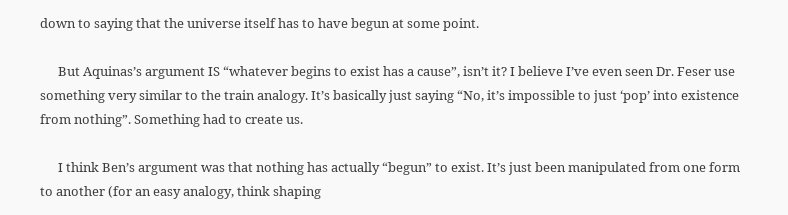down to saying that the universe itself has to have begun at some point.

      But Aquinas’s argument IS “whatever begins to exist has a cause”, isn’t it? I believe I’ve even seen Dr. Feser use something very similar to the train analogy. It’s basically just saying “No, it’s impossible to just ‘pop’ into existence from nothing”. Something had to create us.

      I think Ben’s argument was that nothing has actually “begun” to exist. It’s just been manipulated from one form to another (for an easy analogy, think shaping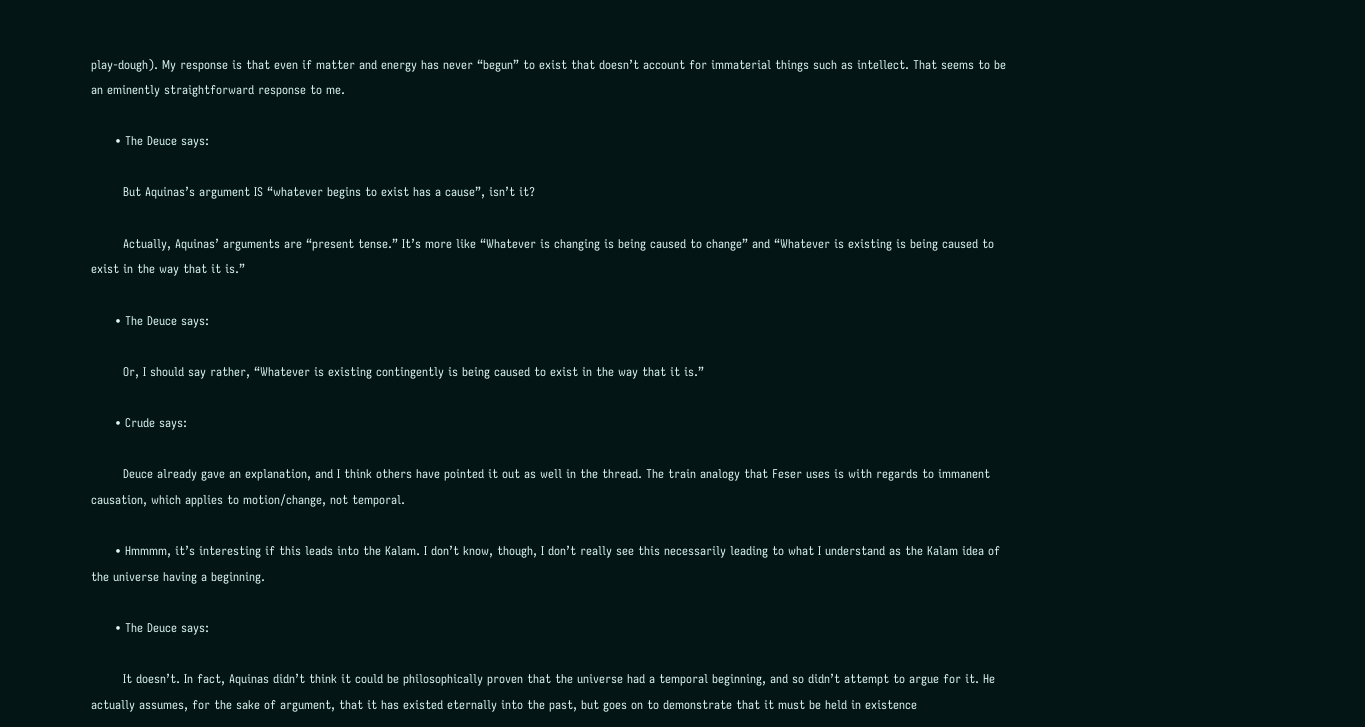play-dough). My response is that even if matter and energy has never “begun” to exist that doesn’t account for immaterial things such as intellect. That seems to be an eminently straightforward response to me.

      • The Deuce says:

        But Aquinas’s argument IS “whatever begins to exist has a cause”, isn’t it?

        Actually, Aquinas’ arguments are “present tense.” It’s more like “Whatever is changing is being caused to change” and “Whatever is existing is being caused to exist in the way that it is.”

      • The Deuce says:

        Or, I should say rather, “Whatever is existing contingently is being caused to exist in the way that it is.”

      • Crude says:

        Deuce already gave an explanation, and I think others have pointed it out as well in the thread. The train analogy that Feser uses is with regards to immanent causation, which applies to motion/change, not temporal.

      • Hmmmm, it’s interesting if this leads into the Kalam. I don’t know, though, I don’t really see this necessarily leading to what I understand as the Kalam idea of the universe having a beginning.

      • The Deuce says:

        It doesn’t. In fact, Aquinas didn’t think it could be philosophically proven that the universe had a temporal beginning, and so didn’t attempt to argue for it. He actually assumes, for the sake of argument, that it has existed eternally into the past, but goes on to demonstrate that it must be held in existence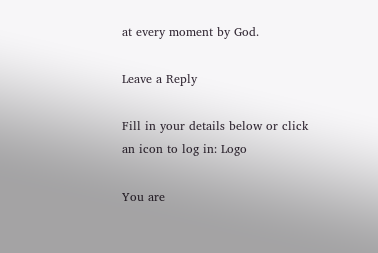at every moment by God.

Leave a Reply

Fill in your details below or click an icon to log in: Logo

You are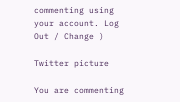commenting using your account. Log Out / Change )

Twitter picture

You are commenting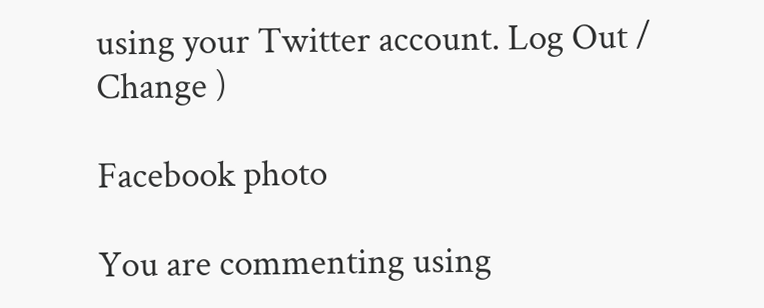using your Twitter account. Log Out / Change )

Facebook photo

You are commenting using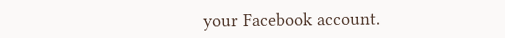your Facebook account.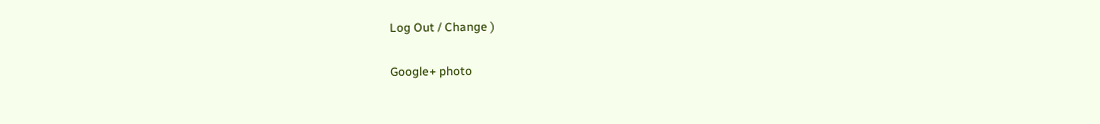Log Out / Change )

Google+ photo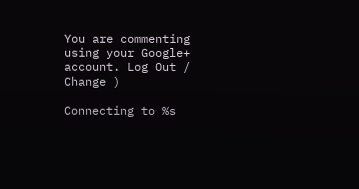You are commenting using your Google+ account. Log Out / Change )

Connecting to %s